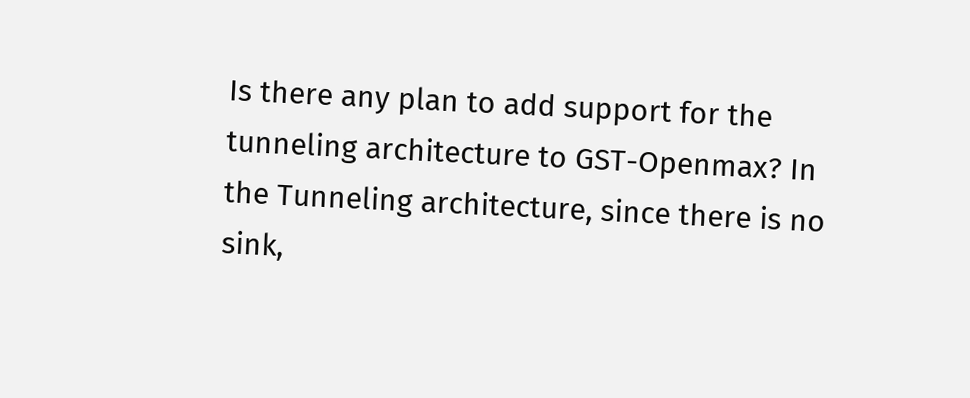Is there any plan to add support for the tunneling architecture to GST-Openmax? In the Tunneling architecture, since there is no sink,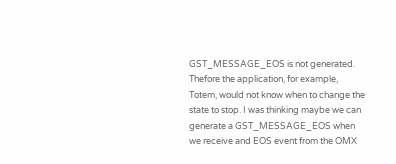GST_MESSAGE_EOS is not generated. Thefore the application, for example, Totem, would not know when to change the state to stop. I was thinking maybe we can generate a GST_MESSAGE_EOS when we receive and EOS event from the OMX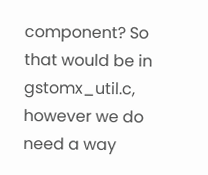component? So that would be in gstomx_util.c, however we do need a way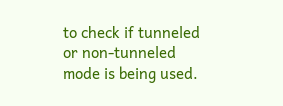to check if tunneled or non-tunneled mode is being used.